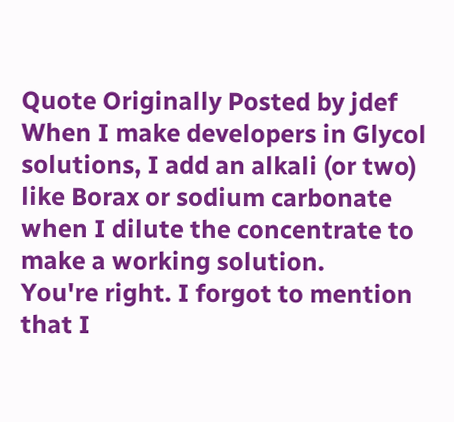Quote Originally Posted by jdef
When I make developers in Glycol solutions, I add an alkali (or two) like Borax or sodium carbonate when I dilute the concentrate to make a working solution.
You're right. I forgot to mention that I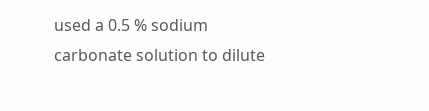used a 0.5 % sodium carbonate solution to dilute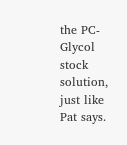the PC-Glycol stock solution, just like Pat says.